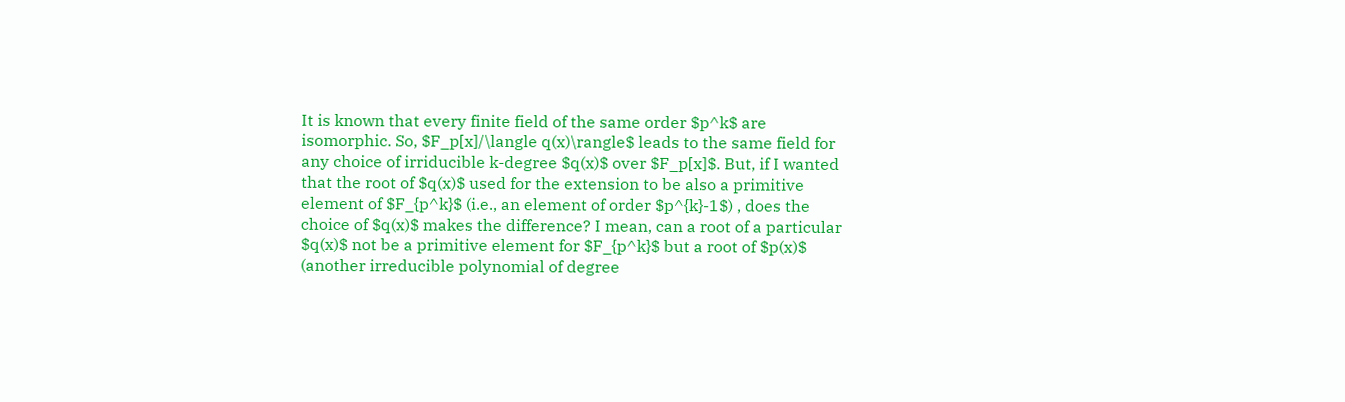It is known that every finite field of the same order $p^k$ are isomorphic. So, $F_p[x]/\langle q(x)\rangle$ leads to the same field for any choice of irriducible k-degree $q(x)$ over $F_p[x]$. But, if I wanted that the root of $q(x)$ used for the extension to be also a primitive element of $F_{p^k}$ (i.e., an element of order $p^{k}-1$) , does the choice of $q(x)$ makes the difference? I mean, can a root of a particular $q(x)$ not be a primitive element for $F_{p^k}$ but a root of $p(x)$ (another irreducible polynomial of degree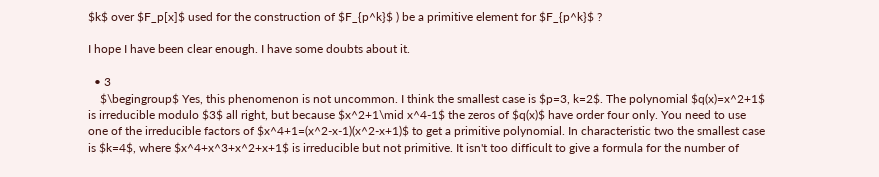$k$ over $F_p[x]$ used for the construction of $F_{p^k}$ ) be a primitive element for $F_{p^k}$ ?

I hope I have been clear enough. I have some doubts about it.

  • 3
    $\begingroup$ Yes, this phenomenon is not uncommon. I think the smallest case is $p=3, k=2$. The polynomial $q(x)=x^2+1$ is irreducible modulo $3$ all right, but because $x^2+1\mid x^4-1$ the zeros of $q(x)$ have order four only. You need to use one of the irreducible factors of $x^4+1=(x^2-x-1)(x^2-x+1)$ to get a primitive polynomial. In characteristic two the smallest case is $k=4$, where $x^4+x^3+x^2+x+1$ is irreducible but not primitive. It isn't too difficult to give a formula for the number of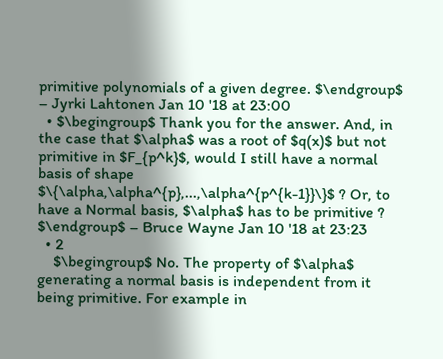primitive polynomials of a given degree. $\endgroup$ – Jyrki Lahtonen Jan 10 '18 at 23:00
  • $\begingroup$ Thank you for the answer. And, in the case that $\alpha$ was a root of $q(x)$ but not primitive in $F_{p^k}$, would I still have a normal basis of shape $\{\alpha,\alpha^{p},...,\alpha^{p^{k-1}}\}$ ? Or, to have a Normal basis, $\alpha$ has to be primitive ? $\endgroup$ – Bruce Wayne Jan 10 '18 at 23:23
  • 2
    $\begingroup$ No. The property of $\alpha$ generating a normal basis is independent from it being primitive. For example in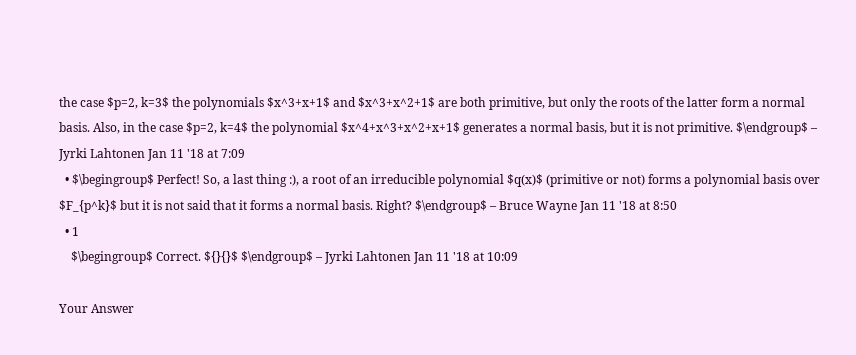the case $p=2, k=3$ the polynomials $x^3+x+1$ and $x^3+x^2+1$ are both primitive, but only the roots of the latter form a normal basis. Also, in the case $p=2, k=4$ the polynomial $x^4+x^3+x^2+x+1$ generates a normal basis, but it is not primitive. $\endgroup$ – Jyrki Lahtonen Jan 11 '18 at 7:09
  • $\begingroup$ Perfect! So, a last thing :), a root of an irreducible polynomial $q(x)$ (primitive or not) forms a polynomial basis over $F_{p^k}$ but it is not said that it forms a normal basis. Right? $\endgroup$ – Bruce Wayne Jan 11 '18 at 8:50
  • 1
    $\begingroup$ Correct. ${}{}$ $\endgroup$ – Jyrki Lahtonen Jan 11 '18 at 10:09

Your Answer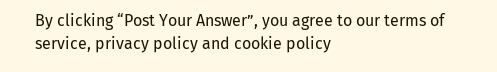By clicking “Post Your Answer”, you agree to our terms of service, privacy policy and cookie policy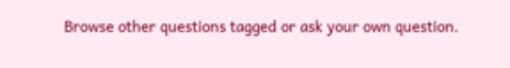Browse other questions tagged or ask your own question.